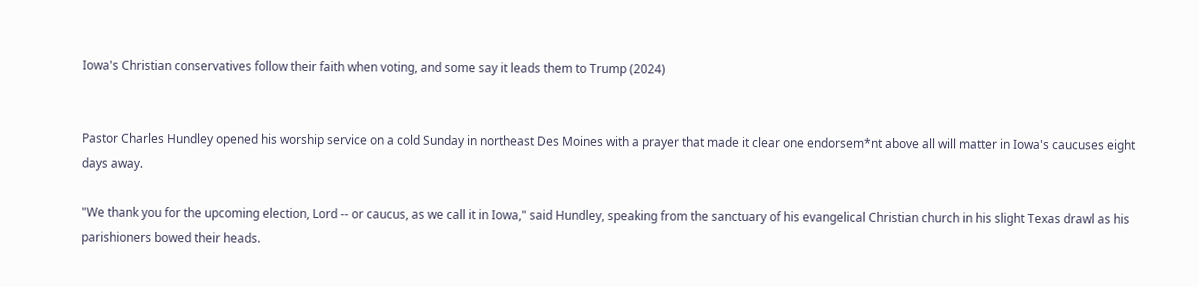Iowa's Christian conservatives follow their faith when voting, and some say it leads them to Trump (2024)


Pastor Charles Hundley opened his worship service on a cold Sunday in northeast Des Moines with a prayer that made it clear one endorsem*nt above all will matter in Iowa's caucuses eight days away.

"We thank you for the upcoming election, Lord -- or caucus, as we call it in Iowa," said Hundley, speaking from the sanctuary of his evangelical Christian church in his slight Texas drawl as his parishioners bowed their heads.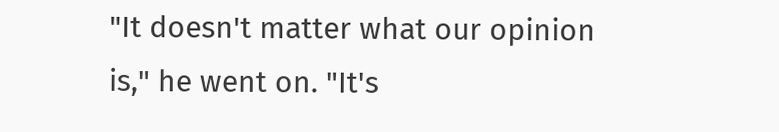"It doesn't matter what our opinion is," he went on. "It's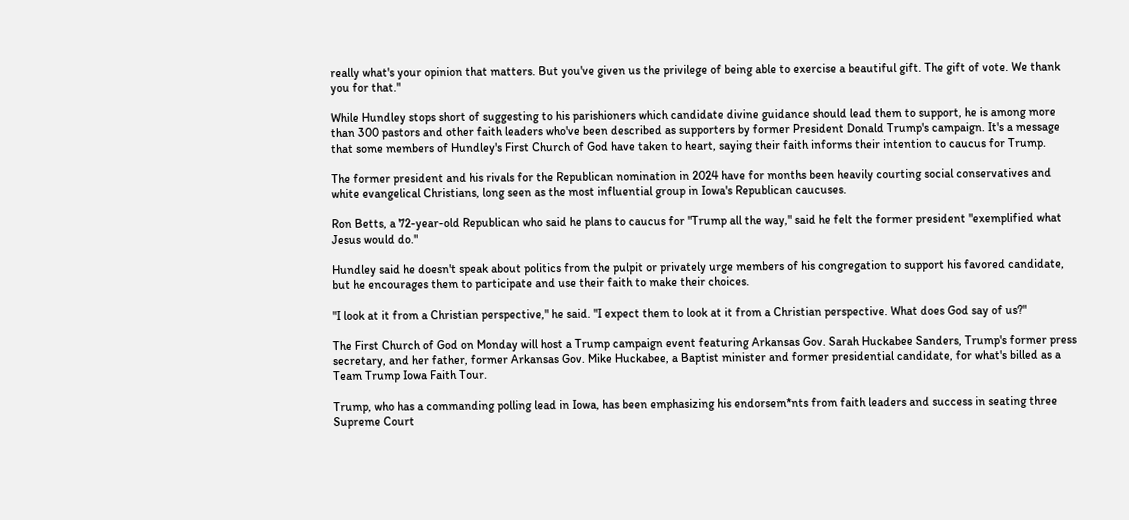really what's your opinion that matters. But you've given us the privilege of being able to exercise a beautiful gift. The gift of vote. We thank you for that."

While Hundley stops short of suggesting to his parishioners which candidate divine guidance should lead them to support, he is among more than 300 pastors and other faith leaders who've been described as supporters by former President Donald Trump's campaign. It's a message that some members of Hundley's First Church of God have taken to heart, saying their faith informs their intention to caucus for Trump.

The former president and his rivals for the Republican nomination in 2024 have for months been heavily courting social conservatives and white evangelical Christians, long seen as the most influential group in Iowa's Republican caucuses.

Ron Betts, a 72-year-old Republican who said he plans to caucus for "Trump all the way," said he felt the former president "exemplified what Jesus would do."

Hundley said he doesn't speak about politics from the pulpit or privately urge members of his congregation to support his favored candidate, but he encourages them to participate and use their faith to make their choices.

"I look at it from a Christian perspective," he said. "I expect them to look at it from a Christian perspective. What does God say of us?"

The First Church of God on Monday will host a Trump campaign event featuring Arkansas Gov. Sarah Huckabee Sanders, Trump's former press secretary, and her father, former Arkansas Gov. Mike Huckabee, a Baptist minister and former presidential candidate, for what's billed as a Team Trump Iowa Faith Tour.

Trump, who has a commanding polling lead in Iowa, has been emphasizing his endorsem*nts from faith leaders and success in seating three Supreme Court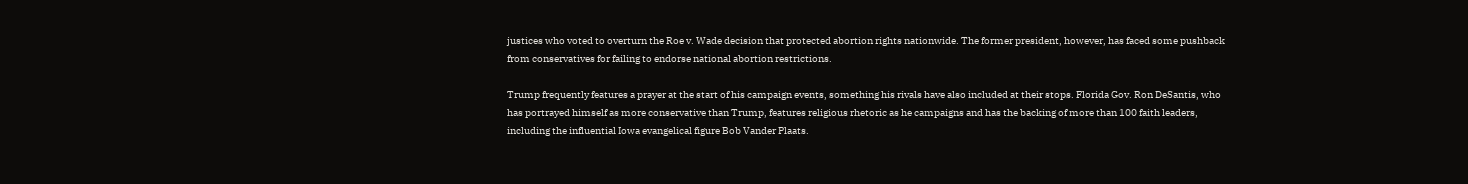justices who voted to overturn the Roe v. Wade decision that protected abortion rights nationwide. The former president, however, has faced some pushback from conservatives for failing to endorse national abortion restrictions.

Trump frequently features a prayer at the start of his campaign events, something his rivals have also included at their stops. Florida Gov. Ron DeSantis, who has portrayed himself as more conservative than Trump, features religious rhetoric as he campaigns and has the backing of more than 100 faith leaders, including the influential Iowa evangelical figure Bob Vander Plaats.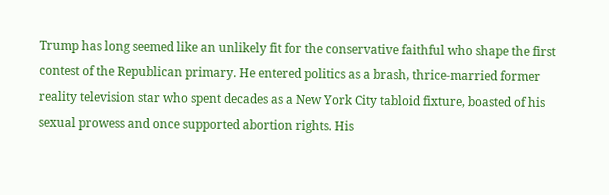Trump has long seemed like an unlikely fit for the conservative faithful who shape the first contest of the Republican primary. He entered politics as a brash, thrice-married former reality television star who spent decades as a New York City tabloid fixture, boasted of his sexual prowess and once supported abortion rights. His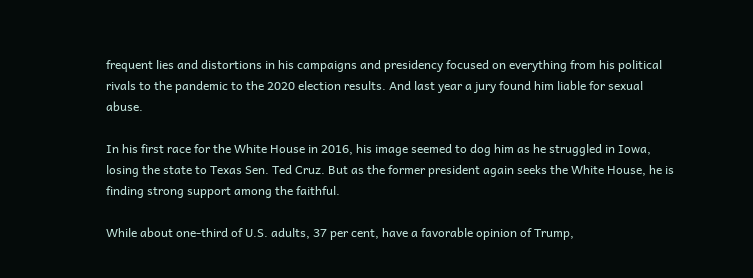frequent lies and distortions in his campaigns and presidency focused on everything from his political rivals to the pandemic to the 2020 election results. And last year a jury found him liable for sexual abuse.

In his first race for the White House in 2016, his image seemed to dog him as he struggled in Iowa, losing the state to Texas Sen. Ted Cruz. But as the former president again seeks the White House, he is finding strong support among the faithful.

While about one-third of U.S. adults, 37 per cent, have a favorable opinion of Trump,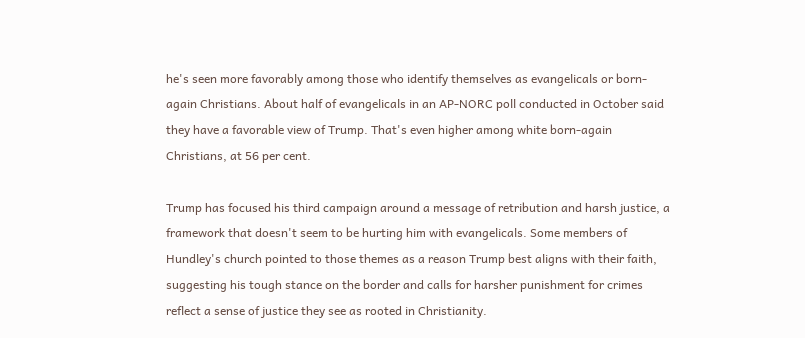he's seen more favorably among those who identify themselves as evangelicals or born-again Christians. About half of evangelicals in an AP-NORC poll conducted in October said they have a favorable view of Trump. That's even higher among white born-again Christians, at 56 per cent.

Trump has focused his third campaign around a message of retribution and harsh justice, a framework that doesn't seem to be hurting him with evangelicals. Some members of Hundley's church pointed to those themes as a reason Trump best aligns with their faith, suggesting his tough stance on the border and calls for harsher punishment for crimes reflect a sense of justice they see as rooted in Christianity.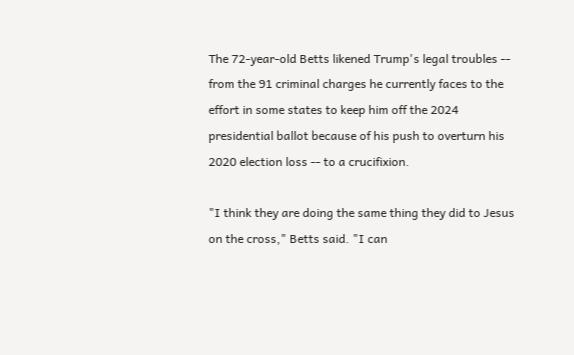The 72-year-old Betts likened Trump's legal troubles -- from the 91 criminal charges he currently faces to the effort in some states to keep him off the 2024 presidential ballot because of his push to overturn his 2020 election loss -- to a crucifixion.

"I think they are doing the same thing they did to Jesus on the cross," Betts said. "I can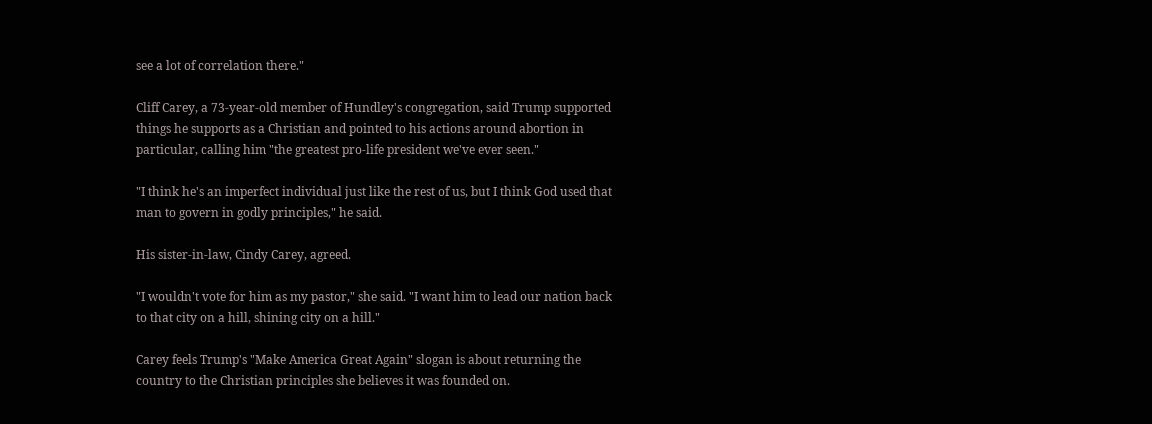see a lot of correlation there."

Cliff Carey, a 73-year-old member of Hundley's congregation, said Trump supported things he supports as a Christian and pointed to his actions around abortion in particular, calling him "the greatest pro-life president we've ever seen."

"I think he's an imperfect individual just like the rest of us, but I think God used that man to govern in godly principles," he said.

His sister-in-law, Cindy Carey, agreed.

"I wouldn't vote for him as my pastor," she said. "I want him to lead our nation back to that city on a hill, shining city on a hill."

Carey feels Trump's "Make America Great Again" slogan is about returning the country to the Christian principles she believes it was founded on.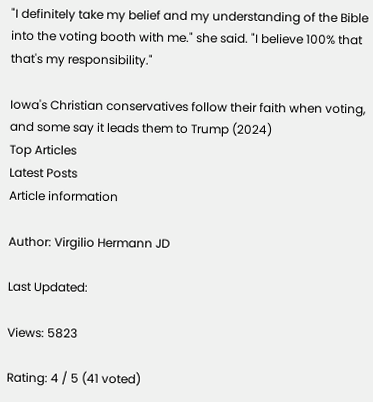"I definitely take my belief and my understanding of the Bible into the voting booth with me." she said. "I believe 100% that that's my responsibility."

Iowa's Christian conservatives follow their faith when voting, and some say it leads them to Trump (2024)
Top Articles
Latest Posts
Article information

Author: Virgilio Hermann JD

Last Updated:

Views: 5823

Rating: 4 / 5 (41 voted)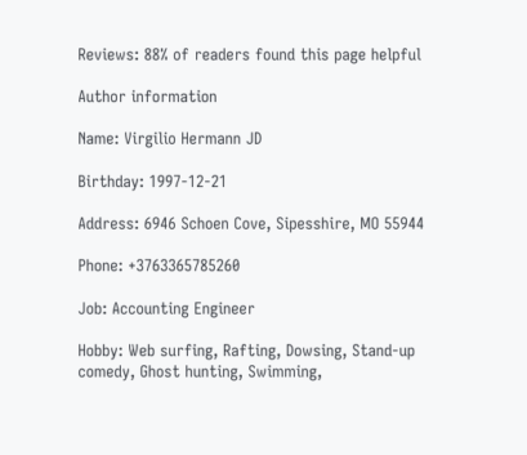Reviews: 88% of readers found this page helpful

Author information

Name: Virgilio Hermann JD

Birthday: 1997-12-21

Address: 6946 Schoen Cove, Sipesshire, MO 55944

Phone: +3763365785260

Job: Accounting Engineer

Hobby: Web surfing, Rafting, Dowsing, Stand-up comedy, Ghost hunting, Swimming,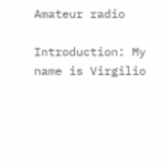Amateur radio

Introduction: My name is Virgilio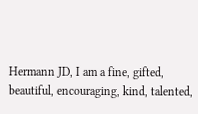Hermann JD, I am a fine, gifted, beautiful, encouraging, kind, talented,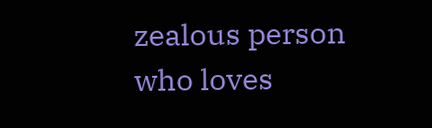zealous person who loves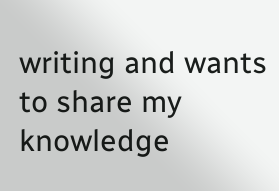writing and wants to share my knowledge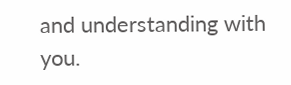and understanding with you.